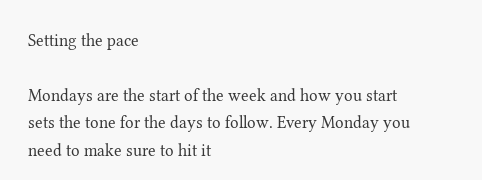Setting the pace

Mondays are the start of the week and how you start sets the tone for the days to follow. Every Monday you need to make sure to hit it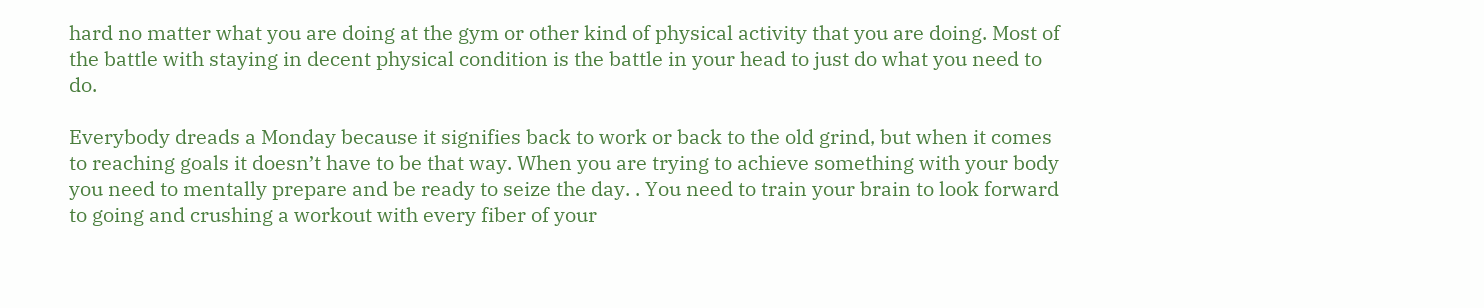hard no matter what you are doing at the gym or other kind of physical activity that you are doing. Most of the battle with staying in decent physical condition is the battle in your head to just do what you need to do.

Everybody dreads a Monday because it signifies back to work or back to the old grind, but when it comes to reaching goals it doesn’t have to be that way. When you are trying to achieve something with your body you need to mentally prepare and be ready to seize the day. . You need to train your brain to look forward to going and crushing a workout with every fiber of your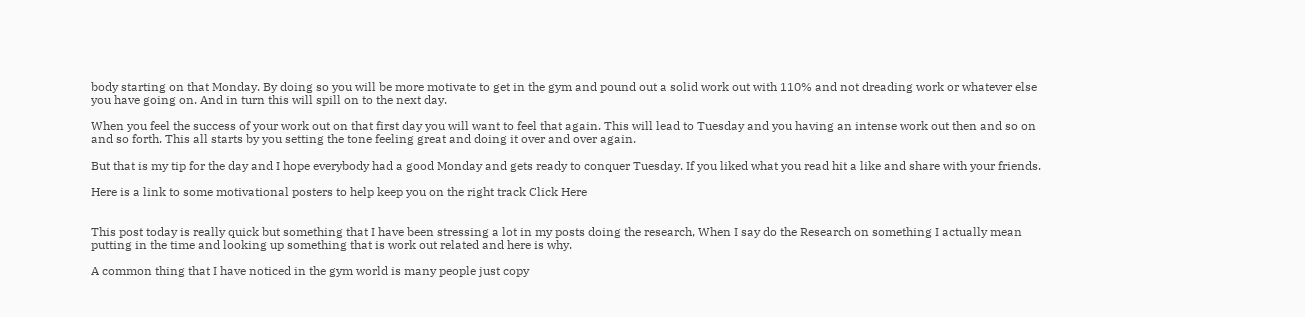body starting on that Monday. By doing so you will be more motivate to get in the gym and pound out a solid work out with 110% and not dreading work or whatever else you have going on. And in turn this will spill on to the next day.

When you feel the success of your work out on that first day you will want to feel that again. This will lead to Tuesday and you having an intense work out then and so on and so forth. This all starts by you setting the tone feeling great and doing it over and over again.

But that is my tip for the day and I hope everybody had a good Monday and gets ready to conquer Tuesday. If you liked what you read hit a like and share with your friends.

Here is a link to some motivational posters to help keep you on the right track Click Here


This post today is really quick but something that I have been stressing a lot in my posts doing the research, When I say do the Research on something I actually mean putting in the time and looking up something that is work out related and here is why.

A common thing that I have noticed in the gym world is many people just copy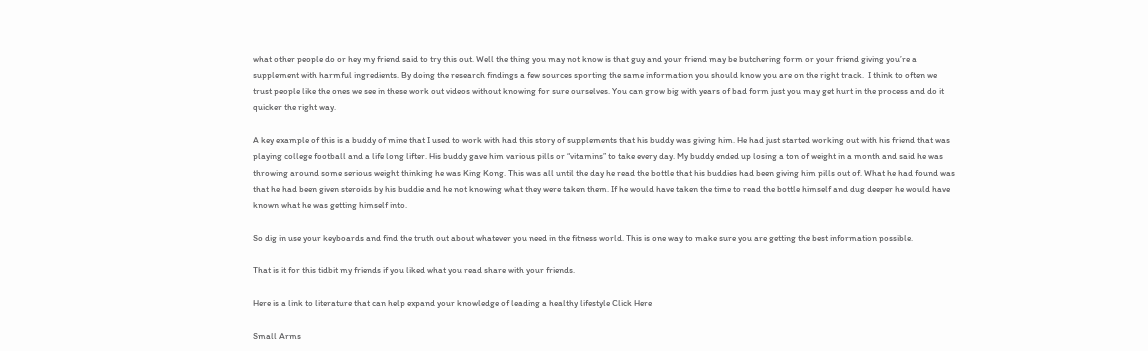what other people do or hey my friend said to try this out. Well the thing you may not know is that guy and your friend may be butchering form or your friend giving you’re a supplement with harmful ingredients. By doing the research findings a few sources sporting the same information you should know you are on the right track.  I think to often we trust people like the ones we see in these work out videos without knowing for sure ourselves. You can grow big with years of bad form just you may get hurt in the process and do it quicker the right way.

A key example of this is a buddy of mine that I used to work with had this story of supplements that his buddy was giving him. He had just started working out with his friend that was playing college football and a life long lifter. His buddy gave him various pills or “vitamins” to take every day. My buddy ended up losing a ton of weight in a month and said he was throwing around some serious weight thinking he was King Kong. This was all until the day he read the bottle that his buddies had been giving him pills out of. What he had found was that he had been given steroids by his buddie and he not knowing what they were taken them. If he would have taken the time to read the bottle himself and dug deeper he would have known what he was getting himself into.

So dig in use your keyboards and find the truth out about whatever you need in the fitness world. This is one way to make sure you are getting the best information possible.

That is it for this tidbit my friends if you liked what you read share with your friends.

Here is a link to literature that can help expand your knowledge of leading a healthy lifestyle Click Here

Small Arms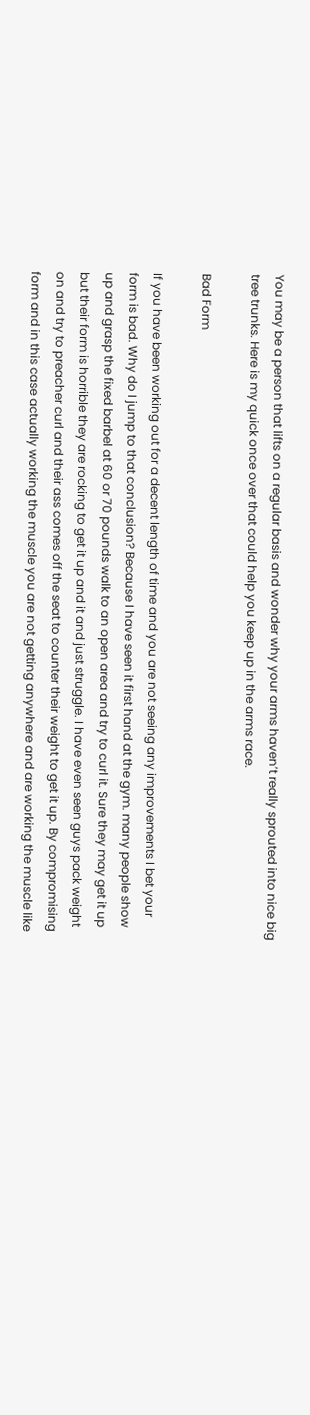You may be a person that lifts on a regular basis and wonder why your arms haven’t really sprouted into nice big tree trunks. Here is my quick once over that could help you keep up in the arms race.

Bad Form

If you have been working out for a decent length of time and you are not seeing any improvements I bet your form is bad. Why do I jump to that conclusion? Because I have seen it first hand at the gym. many people show up and grasp the fixed barbel at 60 or 70 pounds walk to an open area and try to curl it. Sure they may get it up but their form is horrible they are rocking to get it up and it and just struggle. I have even seen guys pack weight on and try to preacher curl and their ass comes off the seat to counter their weight to get it up. By compromising form and in this case actually working the muscle you are not getting anywhere and are working the muscle like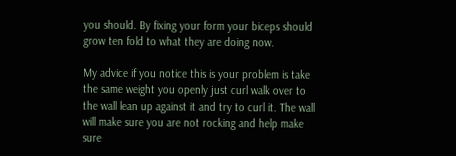you should. By fixing your form your biceps should grow ten fold to what they are doing now.

My advice if you notice this is your problem is take the same weight you openly just curl walk over to the wall lean up against it and try to curl it. The wall will make sure you are not rocking and help make sure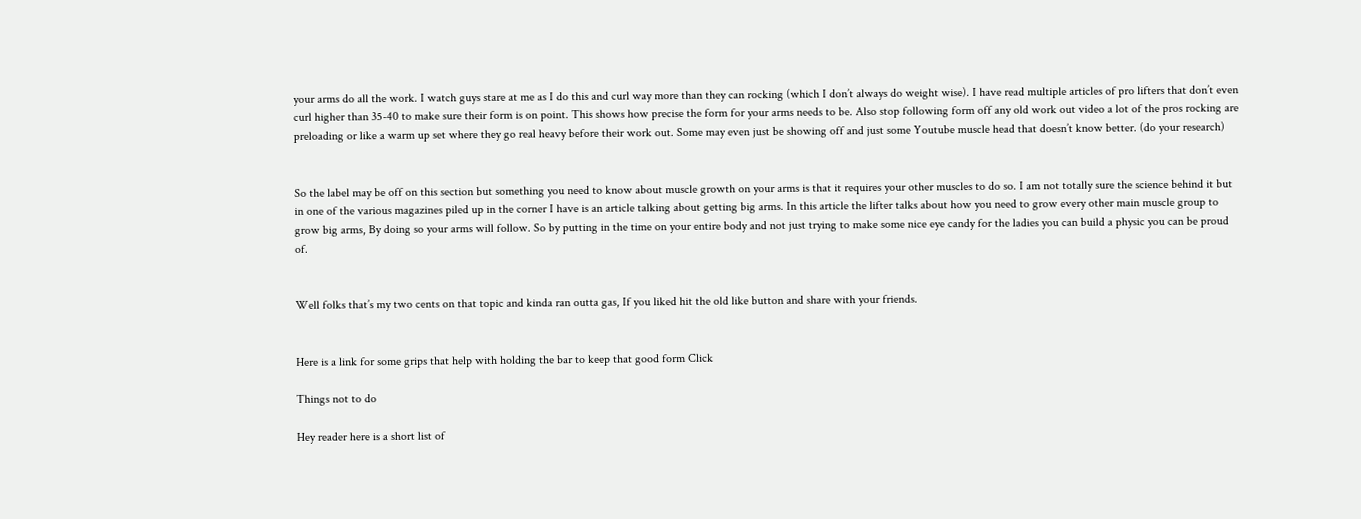your arms do all the work. I watch guys stare at me as I do this and curl way more than they can rocking (which I don’t always do weight wise). I have read multiple articles of pro lifters that don’t even curl higher than 35-40 to make sure their form is on point. This shows how precise the form for your arms needs to be. Also stop following form off any old work out video a lot of the pros rocking are preloading or like a warm up set where they go real heavy before their work out. Some may even just be showing off and just some Youtube muscle head that doesn’t know better. (do your research)


So the label may be off on this section but something you need to know about muscle growth on your arms is that it requires your other muscles to do so. I am not totally sure the science behind it but in one of the various magazines piled up in the corner I have is an article talking about getting big arms. In this article the lifter talks about how you need to grow every other main muscle group to grow big arms, By doing so your arms will follow. So by putting in the time on your entire body and not just trying to make some nice eye candy for the ladies you can build a physic you can be proud of.


Well folks that’s my two cents on that topic and kinda ran outta gas, If you liked hit the old like button and share with your friends.


Here is a link for some grips that help with holding the bar to keep that good form Click

Things not to do

Hey reader here is a short list of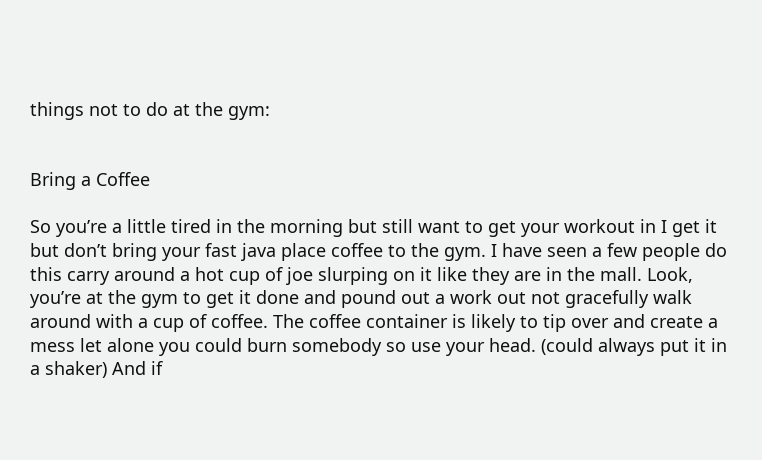things not to do at the gym:


Bring a Coffee

So you’re a little tired in the morning but still want to get your workout in I get it but don’t bring your fast java place coffee to the gym. I have seen a few people do this carry around a hot cup of joe slurping on it like they are in the mall. Look, you’re at the gym to get it done and pound out a work out not gracefully walk around with a cup of coffee. The coffee container is likely to tip over and create a mess let alone you could burn somebody so use your head. (could always put it in a shaker) And if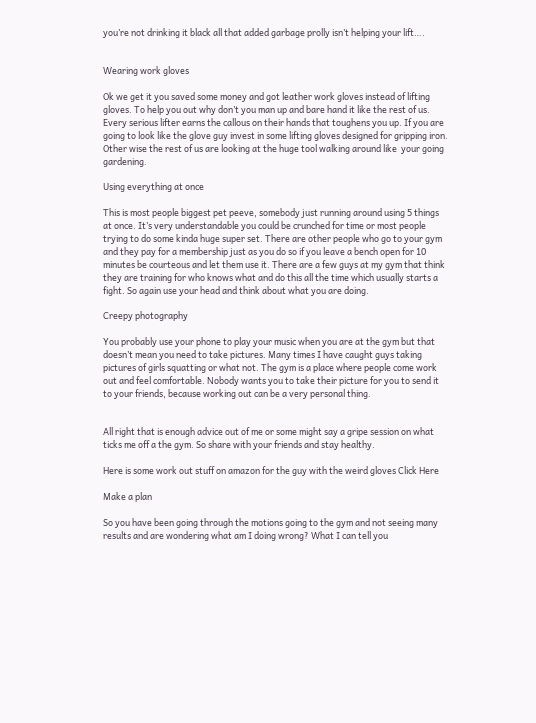you’re not drinking it black all that added garbage prolly isn’t helping your lift….


Wearing work gloves

Ok we get it you saved some money and got leather work gloves instead of lifting gloves. To help you out why don’t you man up and bare hand it like the rest of us. Every serious lifter earns the callous on their hands that toughens you up. If you are going to look like the glove guy invest in some lifting gloves designed for gripping iron. Other wise the rest of us are looking at the huge tool walking around like  your going gardening.

Using everything at once

This is most people biggest pet peeve, somebody just running around using 5 things at once. It’s very understandable you could be crunched for time or most people trying to do some kinda huge super set. There are other people who go to your gym and they pay for a membership just as you do so if you leave a bench open for 10 minutes be courteous and let them use it. There are a few guys at my gym that think they are training for who knows what and do this all the time which usually starts a fight. So again use your head and think about what you are doing.

Creepy photography

You probably use your phone to play your music when you are at the gym but that doesn’t mean you need to take pictures. Many times I have caught guys taking pictures of girls squatting or what not. The gym is a place where people come work out and feel comfortable. Nobody wants you to take their picture for you to send it to your friends, because working out can be a very personal thing.


All right that is enough advice out of me or some might say a gripe session on what ticks me off a the gym. So share with your friends and stay healthy.

Here is some work out stuff on amazon for the guy with the weird gloves Click Here

Make a plan

So you have been going through the motions going to the gym and not seeing many results and are wondering what am I doing wrong? What I can tell you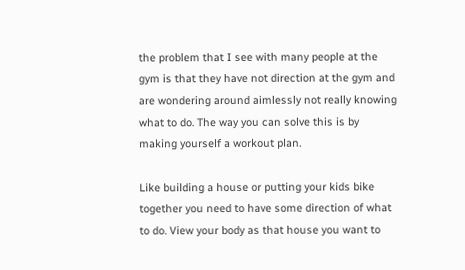the problem that I see with many people at the gym is that they have not direction at the gym and are wondering around aimlessly not really knowing what to do. The way you can solve this is by making yourself a workout plan.

Like building a house or putting your kids bike together you need to have some direction of what to do. View your body as that house you want to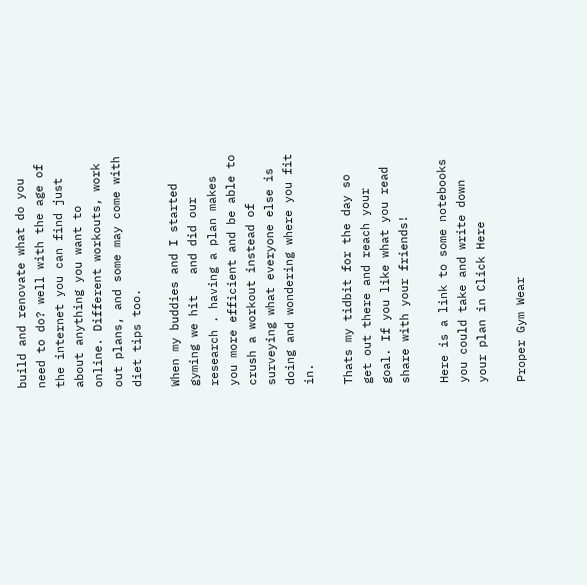build and renovate what do you need to do? well with the age of the internet you can find just about anything you want to online. Different workouts, work out plans, and some may come with diet tips too.

When my buddies and I started gyming we hit   and did our research . having a plan makes you more efficient and be able to crush a workout instead of surveying what everyone else is doing and wondering where you fit in.

Thats my tidbit for the day so get out there and reach your goal. If you like what you read share with your friends!

Here is a link to some notebooks you could take and write down your plan in Click Here

Proper Gym Wear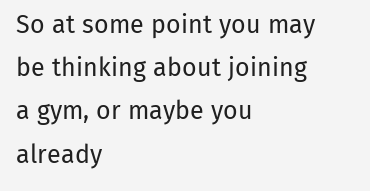So at some point you may be thinking about joining a gym, or maybe you already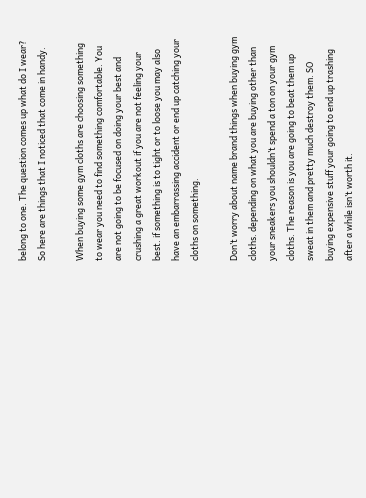belong to one. The question comes up what do I wear? So here are things that I noticed that come in handy.

When buying some gym cloths are choosing something to wear you need to find something comfortable. You are not going to be focused on doing your best and crushing a great workout if you are not feeling your best. if something is to tight or to loose you may also have an embarrassing accident or end up catching your cloths on something.

Don’t worry about name brand things when buying gym cloths. depending on what you are buying other than your sneakers you shouldn’t spend a ton on your gym cloths. The reason is you are going to beat them up sweat in them and pretty much destroy them. SO buying expensive stuff your going to end up trashing after a while isn’t worth it.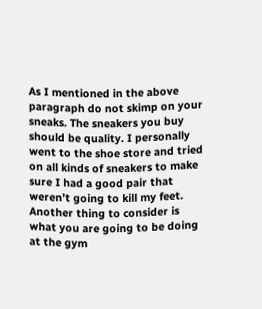As I mentioned in the above paragraph do not skimp on your sneaks. The sneakers you buy should be quality. I personally went to the shoe store and tried on all kinds of sneakers to make sure I had a good pair that weren’t going to kill my feet. Another thing to consider is what you are going to be doing at the gym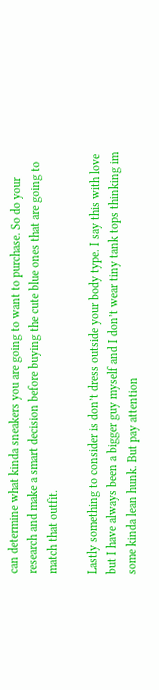can determine what kinda sneakers you are going to want to purchase. So do your research and make a smart decision before buying the cute blue ones that are going to match that outfit.

Lastly something to consider is don’t dress outside your body type. I say this with love but I have always been a bigger guy myself and I don’t wear tiny tank tops thinking im some kinda lean hunk. But pay attention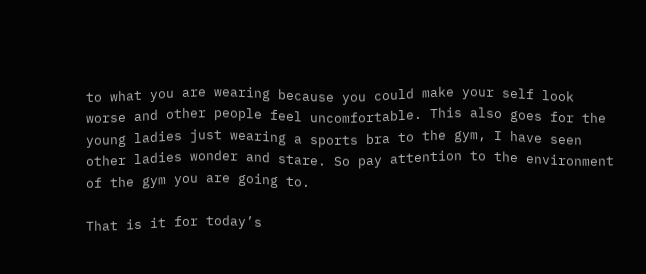to what you are wearing because you could make your self look worse and other people feel uncomfortable. This also goes for the young ladies just wearing a sports bra to the gym, I have seen other ladies wonder and stare. So pay attention to the environment of the gym you are going to.

That is it for today’s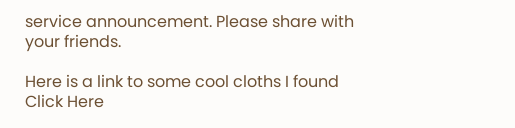service announcement. Please share with your friends.

Here is a link to some cool cloths I found  Click Here